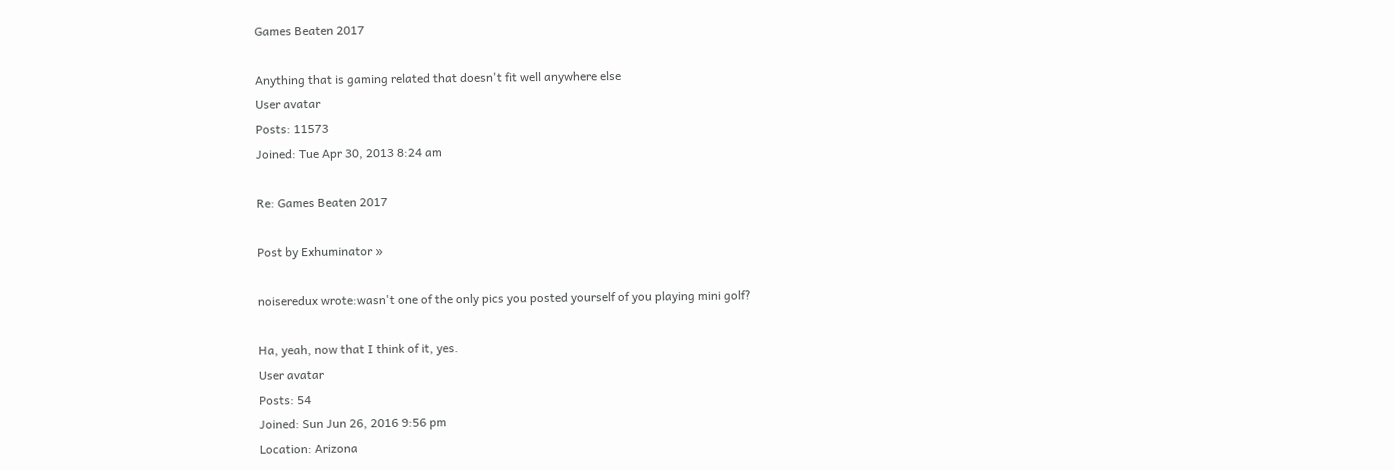Games Beaten 2017

Anything that is gaming related that doesn't fit well anywhere else
User avatar
Posts: 11573
Joined: Tue Apr 30, 2013 8:24 am

Re: Games Beaten 2017

Post by Exhuminator »

noiseredux wrote:wasn't one of the only pics you posted yourself of you playing mini golf?

Ha, yeah, now that I think of it, yes.
User avatar
Posts: 54
Joined: Sun Jun 26, 2016 9:56 pm
Location: Arizona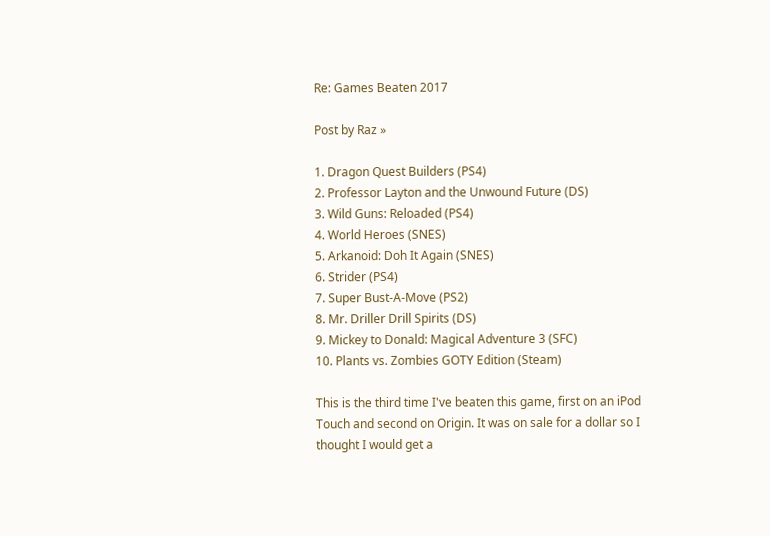Re: Games Beaten 2017

Post by Raz »

1. Dragon Quest Builders (PS4)
2. Professor Layton and the Unwound Future (DS)
3. Wild Guns: Reloaded (PS4)
4. World Heroes (SNES)
5. Arkanoid: Doh It Again (SNES)
6. Strider (PS4)
7. Super Bust-A-Move (PS2)
8. Mr. Driller Drill Spirits (DS)
9. Mickey to Donald: Magical Adventure 3 (SFC)
10. Plants vs. Zombies GOTY Edition (Steam)

This is the third time I've beaten this game, first on an iPod Touch and second on Origin. It was on sale for a dollar so I thought I would get a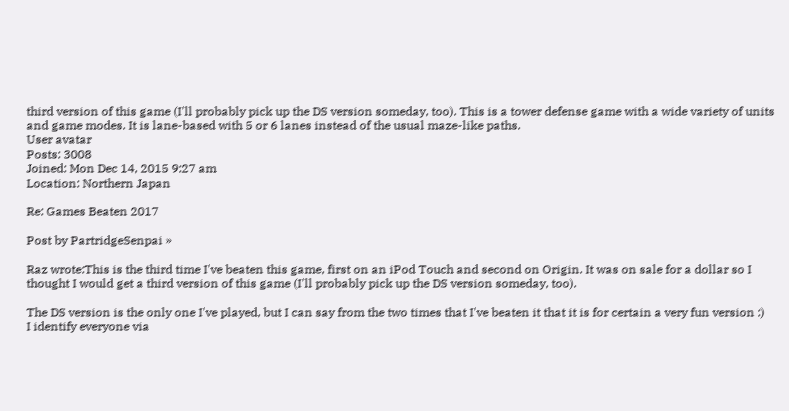third version of this game (I'll probably pick up the DS version someday, too). This is a tower defense game with a wide variety of units and game modes. It is lane-based with 5 or 6 lanes instead of the usual maze-like paths.
User avatar
Posts: 3008
Joined: Mon Dec 14, 2015 9:27 am
Location: Northern Japan

Re: Games Beaten 2017

Post by PartridgeSenpai »

Raz wrote:This is the third time I've beaten this game, first on an iPod Touch and second on Origin. It was on sale for a dollar so I thought I would get a third version of this game (I'll probably pick up the DS version someday, too).

The DS version is the only one I've played, but I can say from the two times that I've beaten it that it is for certain a very fun version :)
I identify everyone via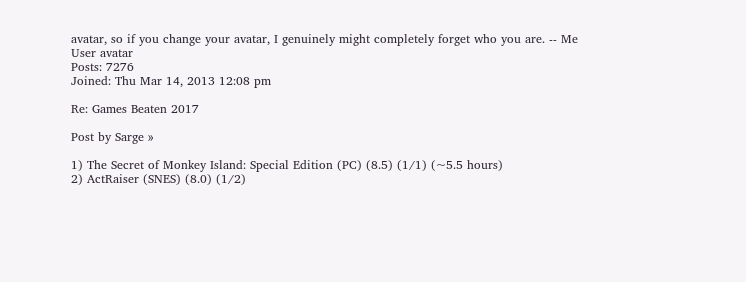avatar, so if you change your avatar, I genuinely might completely forget who you are. -- Me
User avatar
Posts: 7276
Joined: Thu Mar 14, 2013 12:08 pm

Re: Games Beaten 2017

Post by Sarge »

1) The Secret of Monkey Island: Special Edition (PC) (8.5) (1/1) (~5.5 hours)
2) ActRaiser (SNES) (8.0) (1/2)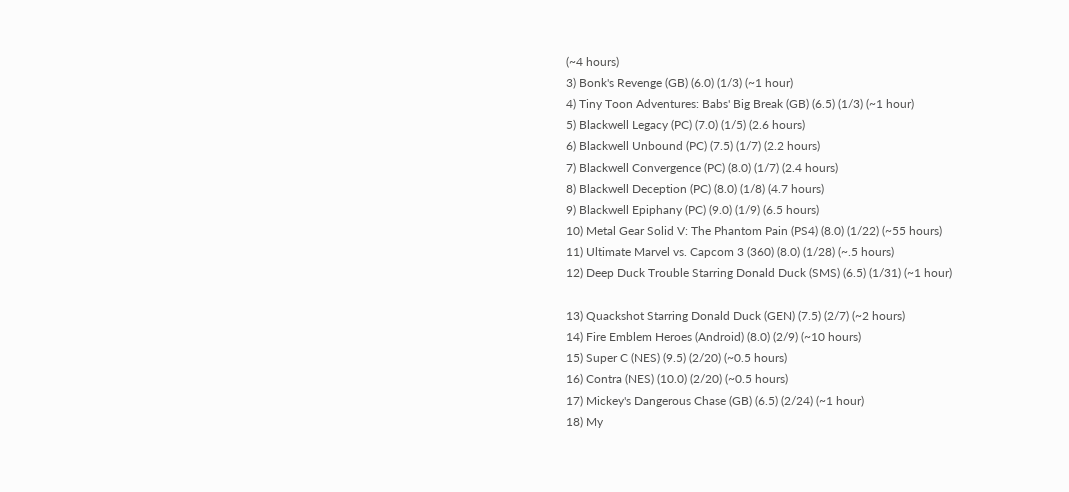(~4 hours)
3) Bonk's Revenge (GB) (6.0) (1/3) (~1 hour)
4) Tiny Toon Adventures: Babs' Big Break (GB) (6.5) (1/3) (~1 hour)
5) Blackwell Legacy (PC) (7.0) (1/5) (2.6 hours)
6) Blackwell Unbound (PC) (7.5) (1/7) (2.2 hours)
7) Blackwell Convergence (PC) (8.0) (1/7) (2.4 hours)
8) Blackwell Deception (PC) (8.0) (1/8) (4.7 hours)
9) Blackwell Epiphany (PC) (9.0) (1/9) (6.5 hours)
10) Metal Gear Solid V: The Phantom Pain (PS4) (8.0) (1/22) (~55 hours)
11) Ultimate Marvel vs. Capcom 3 (360) (8.0) (1/28) (~.5 hours)
12) Deep Duck Trouble Starring Donald Duck (SMS) (6.5) (1/31) (~1 hour)

13) Quackshot Starring Donald Duck (GEN) (7.5) (2/7) (~2 hours)
14) Fire Emblem Heroes (Android) (8.0) (2/9) (~10 hours)
15) Super C (NES) (9.5) (2/20) (~0.5 hours)
16) Contra (NES) (10.0) (2/20) (~0.5 hours)
17) Mickey's Dangerous Chase (GB) (6.5) (2/24) (~1 hour)
18) My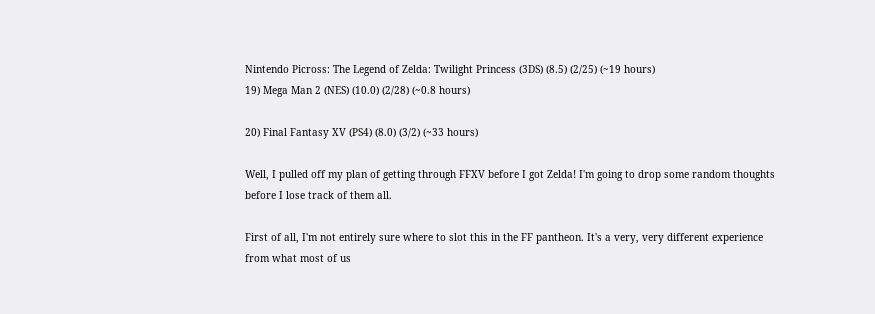Nintendo Picross: The Legend of Zelda: Twilight Princess (3DS) (8.5) (2/25) (~19 hours)
19) Mega Man 2 (NES) (10.0) (2/28) (~0.8 hours)

20) Final Fantasy XV (PS4) (8.0) (3/2) (~33 hours)

Well, I pulled off my plan of getting through FFXV before I got Zelda! I'm going to drop some random thoughts before I lose track of them all.

First of all, I'm not entirely sure where to slot this in the FF pantheon. It's a very, very different experience from what most of us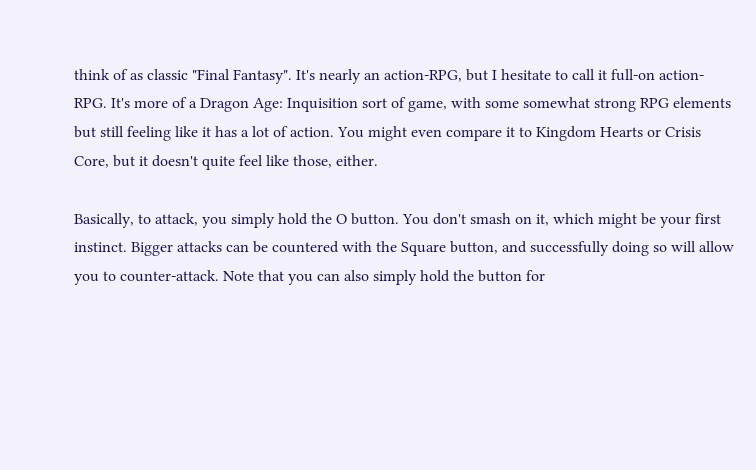think of as classic "Final Fantasy". It's nearly an action-RPG, but I hesitate to call it full-on action-RPG. It's more of a Dragon Age: Inquisition sort of game, with some somewhat strong RPG elements but still feeling like it has a lot of action. You might even compare it to Kingdom Hearts or Crisis Core, but it doesn't quite feel like those, either.

Basically, to attack, you simply hold the O button. You don't smash on it, which might be your first instinct. Bigger attacks can be countered with the Square button, and successfully doing so will allow you to counter-attack. Note that you can also simply hold the button for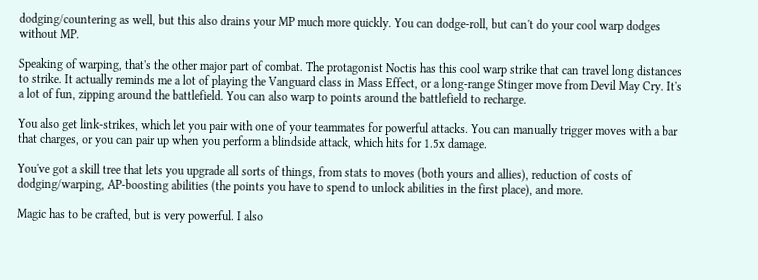dodging/countering as well, but this also drains your MP much more quickly. You can dodge-roll, but can't do your cool warp dodges without MP.

Speaking of warping, that's the other major part of combat. The protagonist Noctis has this cool warp strike that can travel long distances to strike. It actually reminds me a lot of playing the Vanguard class in Mass Effect, or a long-range Stinger move from Devil May Cry. It's a lot of fun, zipping around the battlefield. You can also warp to points around the battlefield to recharge.

You also get link-strikes, which let you pair with one of your teammates for powerful attacks. You can manually trigger moves with a bar that charges, or you can pair up when you perform a blindside attack, which hits for 1.5x damage.

You've got a skill tree that lets you upgrade all sorts of things, from stats to moves (both yours and allies), reduction of costs of dodging/warping, AP-boosting abilities (the points you have to spend to unlock abilities in the first place), and more.

Magic has to be crafted, but is very powerful. I also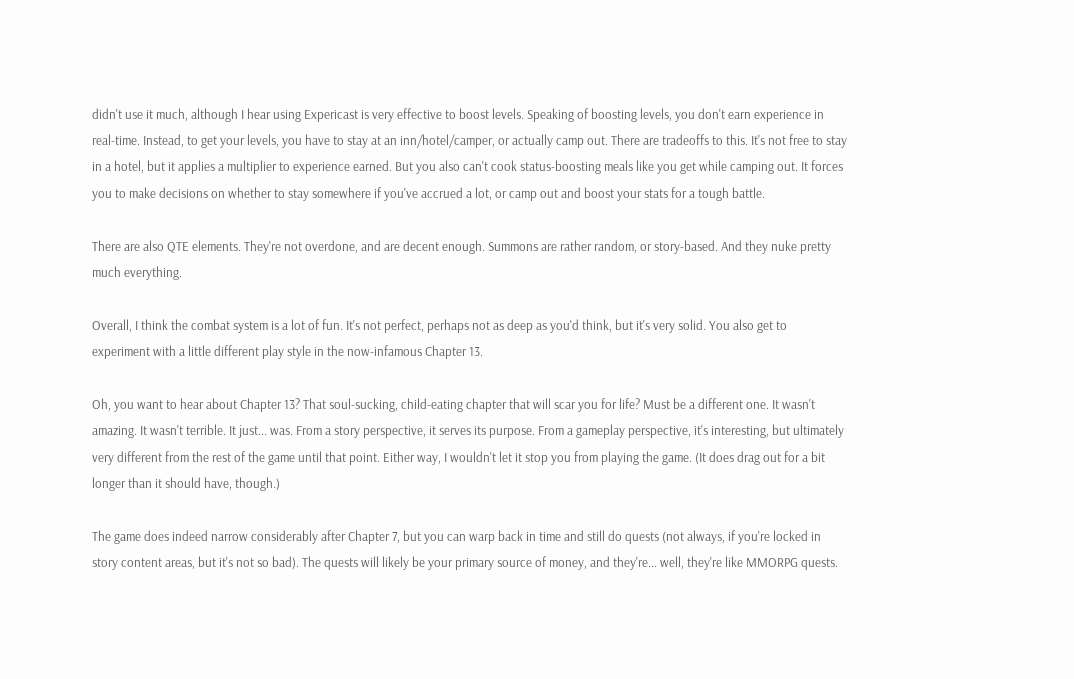didn't use it much, although I hear using Expericast is very effective to boost levels. Speaking of boosting levels, you don't earn experience in real-time. Instead, to get your levels, you have to stay at an inn/hotel/camper, or actually camp out. There are tradeoffs to this. It's not free to stay in a hotel, but it applies a multiplier to experience earned. But you also can't cook status-boosting meals like you get while camping out. It forces you to make decisions on whether to stay somewhere if you've accrued a lot, or camp out and boost your stats for a tough battle.

There are also QTE elements. They're not overdone, and are decent enough. Summons are rather random, or story-based. And they nuke pretty much everything.

Overall, I think the combat system is a lot of fun. It's not perfect, perhaps not as deep as you'd think, but it's very solid. You also get to experiment with a little different play style in the now-infamous Chapter 13.

Oh, you want to hear about Chapter 13? That soul-sucking, child-eating chapter that will scar you for life? Must be a different one. It wasn't amazing. It wasn't terrible. It just... was. From a story perspective, it serves its purpose. From a gameplay perspective, it's interesting, but ultimately very different from the rest of the game until that point. Either way, I wouldn't let it stop you from playing the game. (It does drag out for a bit longer than it should have, though.)

The game does indeed narrow considerably after Chapter 7, but you can warp back in time and still do quests (not always, if you're locked in story content areas, but it's not so bad). The quests will likely be your primary source of money, and they're... well, they're like MMORPG quests.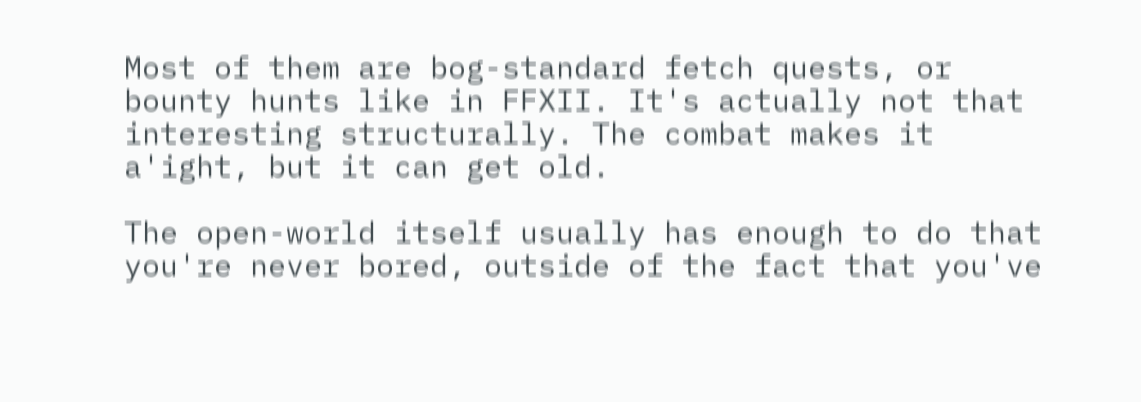Most of them are bog-standard fetch quests, or bounty hunts like in FFXII. It's actually not that interesting structurally. The combat makes it a'ight, but it can get old.

The open-world itself usually has enough to do that you're never bored, outside of the fact that you've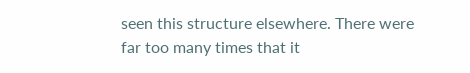seen this structure elsewhere. There were far too many times that it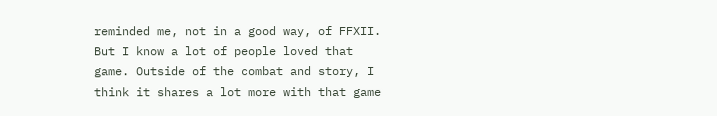reminded me, not in a good way, of FFXII. But I know a lot of people loved that game. Outside of the combat and story, I think it shares a lot more with that game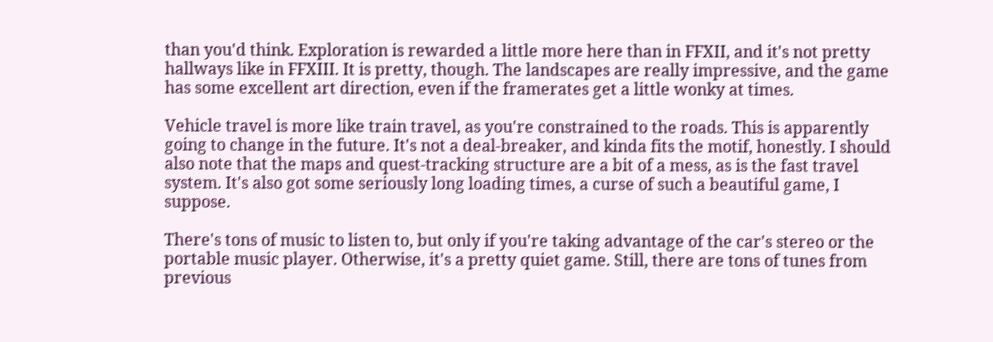than you'd think. Exploration is rewarded a little more here than in FFXII, and it's not pretty hallways like in FFXIII. It is pretty, though. The landscapes are really impressive, and the game has some excellent art direction, even if the framerates get a little wonky at times.

Vehicle travel is more like train travel, as you're constrained to the roads. This is apparently going to change in the future. It's not a deal-breaker, and kinda fits the motif, honestly. I should also note that the maps and quest-tracking structure are a bit of a mess, as is the fast travel system. It's also got some seriously long loading times, a curse of such a beautiful game, I suppose.

There's tons of music to listen to, but only if you're taking advantage of the car's stereo or the portable music player. Otherwise, it's a pretty quiet game. Still, there are tons of tunes from previous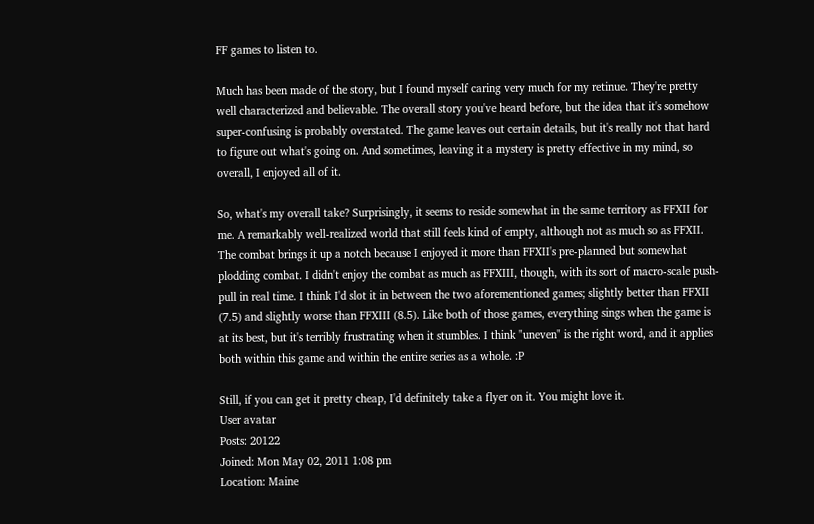FF games to listen to.

Much has been made of the story, but I found myself caring very much for my retinue. They're pretty well characterized and believable. The overall story you've heard before, but the idea that it's somehow super-confusing is probably overstated. The game leaves out certain details, but it's really not that hard to figure out what's going on. And sometimes, leaving it a mystery is pretty effective in my mind, so overall, I enjoyed all of it.

So, what's my overall take? Surprisingly, it seems to reside somewhat in the same territory as FFXII for me. A remarkably well-realized world that still feels kind of empty, although not as much so as FFXII. The combat brings it up a notch because I enjoyed it more than FFXII's pre-planned but somewhat plodding combat. I didn't enjoy the combat as much as FFXIII, though, with its sort of macro-scale push-pull in real time. I think I'd slot it in between the two aforementioned games; slightly better than FFXII (7.5) and slightly worse than FFXIII (8.5). Like both of those games, everything sings when the game is at its best, but it's terribly frustrating when it stumbles. I think "uneven" is the right word, and it applies both within this game and within the entire series as a whole. :P

Still, if you can get it pretty cheap, I'd definitely take a flyer on it. You might love it.
User avatar
Posts: 20122
Joined: Mon May 02, 2011 1:08 pm
Location: Maine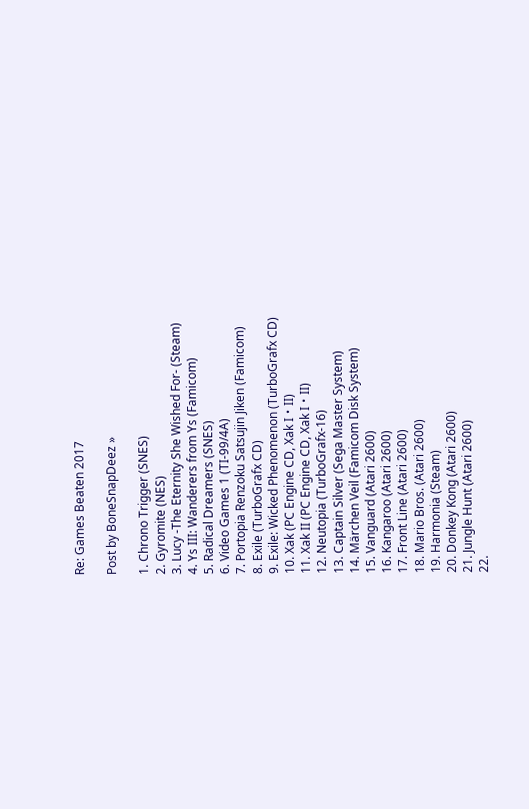Re: Games Beaten 2017

Post by BoneSnapDeez »

1. Chrono Trigger (SNES)
2. Gyromite (NES)
3. Lucy -The Eternity She Wished For- (Steam)
4. Ys III: Wanderers from Ys (Famicom)
5. Radical Dreamers (SNES)
6. Video Games 1 (TI-99/4A)
7. Portopia Renzoku Satsujin Jiken (Famicom)
8. Exile (TurboGrafx CD)
9. Exile: Wicked Phenomenon (TurboGrafx CD)
10. Xak (PC Engine CD, Xak I・II)
11. Xak II (PC Engine CD, Xak I・II)
12. Neutopia (TurboGrafx-16)
13. Captain Silver (Sega Master System)
14. Märchen Veil (Famicom Disk System)
15. Vanguard (Atari 2600)
16. Kangaroo (Atari 2600)
17. Front Line (Atari 2600)
18. Mario Bros. (Atari 2600)
19. Harmonia (Steam)
20. Donkey Kong (Atari 2600)
21. Jungle Hunt (Atari 2600)
22.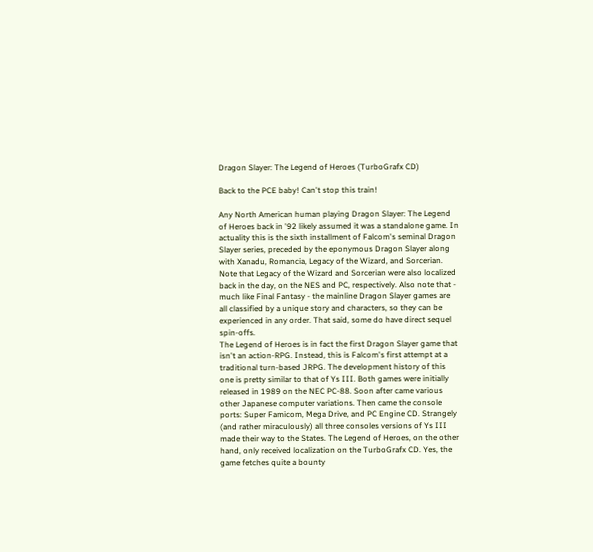Dragon Slayer: The Legend of Heroes (TurboGrafx CD)

Back to the PCE baby! Can't stop this train!

Any North American human playing Dragon Slayer: The Legend of Heroes back in '92 likely assumed it was a standalone game. In actuality this is the sixth installment of Falcom's seminal Dragon Slayer series, preceded by the eponymous Dragon Slayer along with Xanadu, Romancia, Legacy of the Wizard, and Sorcerian. Note that Legacy of the Wizard and Sorcerian were also localized back in the day, on the NES and PC, respectively. Also note that - much like Final Fantasy - the mainline Dragon Slayer games are all classified by a unique story and characters, so they can be experienced in any order. That said, some do have direct sequel spin-offs.
The Legend of Heroes is in fact the first Dragon Slayer game that isn't an action-RPG. Instead, this is Falcom's first attempt at a traditional turn-based JRPG. The development history of this one is pretty similar to that of Ys III. Both games were initially released in 1989 on the NEC PC-88. Soon after came various other Japanese computer variations. Then came the console ports: Super Famicom, Mega Drive, and PC Engine CD. Strangely (and rather miraculously) all three consoles versions of Ys III made their way to the States. The Legend of Heroes, on the other hand, only received localization on the TurboGrafx CD. Yes, the game fetches quite a bounty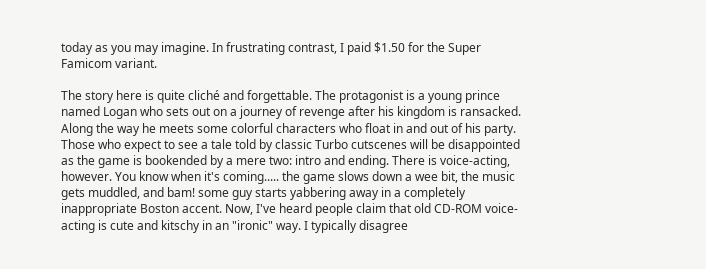today as you may imagine. In frustrating contrast, I paid $1.50 for the Super Famicom variant.

The story here is quite cliché and forgettable. The protagonist is a young prince named Logan who sets out on a journey of revenge after his kingdom is ransacked. Along the way he meets some colorful characters who float in and out of his party. Those who expect to see a tale told by classic Turbo cutscenes will be disappointed as the game is bookended by a mere two: intro and ending. There is voice-acting, however. You know when it's coming..... the game slows down a wee bit, the music gets muddled, and bam! some guy starts yabbering away in a completely inappropriate Boston accent. Now, I've heard people claim that old CD-ROM voice-acting is cute and kitschy in an "ironic" way. I typically disagree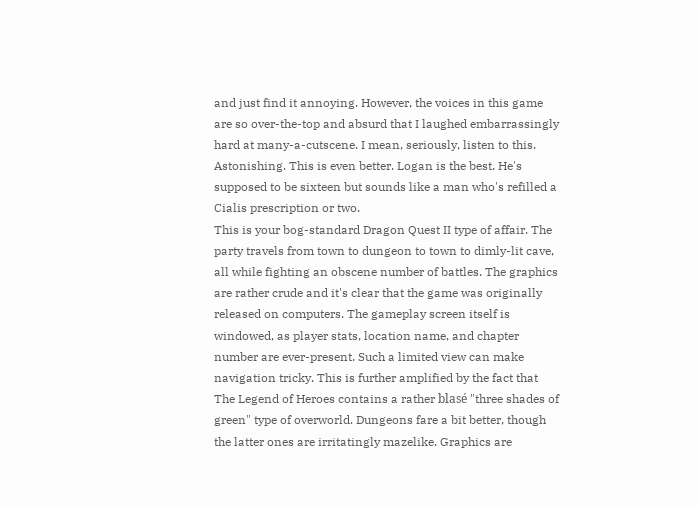and just find it annoying. However, the voices in this game are so over-the-top and absurd that I laughed embarrassingly hard at many-a-cutscene. I mean, seriously, listen to this. Astonishing. This is even better. Logan is the best. He's supposed to be sixteen but sounds like a man who's refilled a Cialis prescription or two.
This is your bog-standard Dragon Quest II type of affair. The party travels from town to dungeon to town to dimly-lit cave, all while fighting an obscene number of battles. The graphics are rather crude and it's clear that the game was originally released on computers. The gameplay screen itself is windowed, as player stats, location name, and chapter number are ever-present. Such a limited view can make navigation tricky. This is further amplified by the fact that The Legend of Heroes contains a rather blasé "three shades of green" type of overworld. Dungeons fare a bit better, though the latter ones are irritatingly mazelike. Graphics are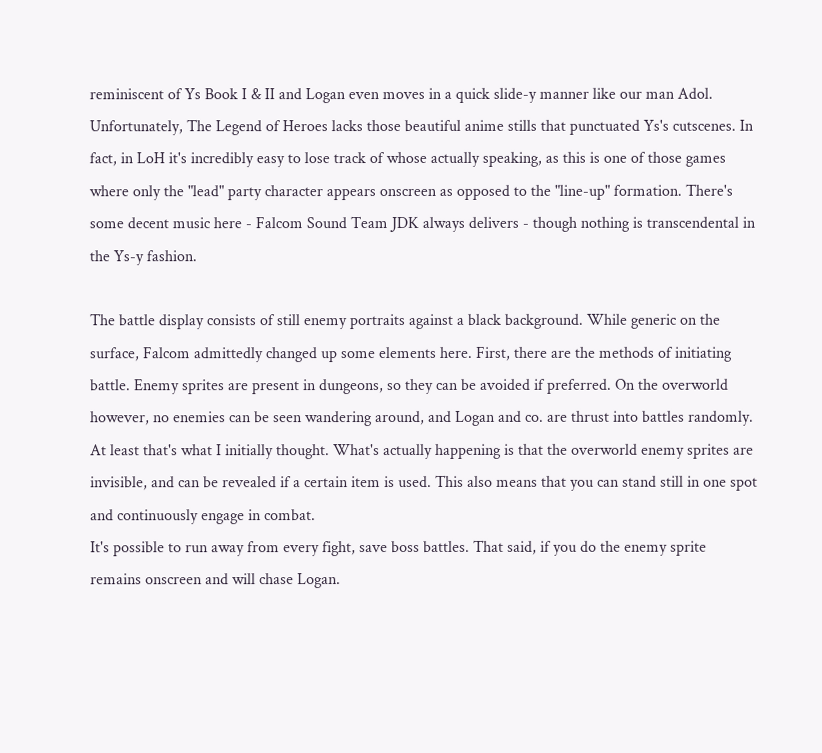reminiscent of Ys Book I & II and Logan even moves in a quick slide-y manner like our man Adol. Unfortunately, The Legend of Heroes lacks those beautiful anime stills that punctuated Ys's cutscenes. In fact, in LoH it's incredibly easy to lose track of whose actually speaking, as this is one of those games where only the "lead" party character appears onscreen as opposed to the "line-up" formation. There's some decent music here - Falcom Sound Team JDK always delivers - though nothing is transcendental in the Ys-y fashion.

The battle display consists of still enemy portraits against a black background. While generic on the surface, Falcom admittedly changed up some elements here. First, there are the methods of initiating battle. Enemy sprites are present in dungeons, so they can be avoided if preferred. On the overworld however, no enemies can be seen wandering around, and Logan and co. are thrust into battles randomly. At least that's what I initially thought. What's actually happening is that the overworld enemy sprites are invisible, and can be revealed if a certain item is used. This also means that you can stand still in one spot and continuously engage in combat.
It's possible to run away from every fight, save boss battles. That said, if you do the enemy sprite remains onscreen and will chase Logan.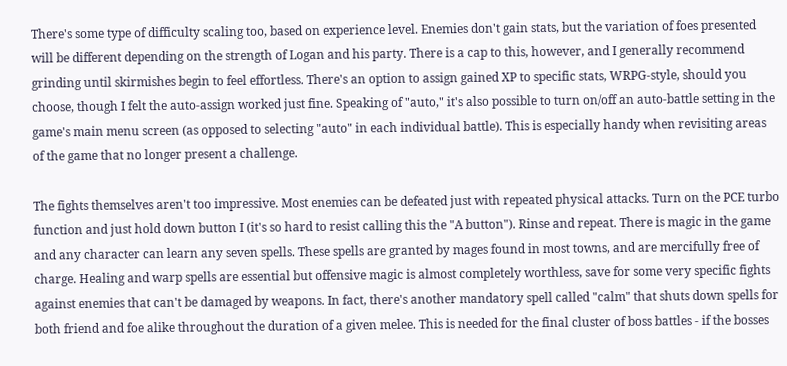There's some type of difficulty scaling too, based on experience level. Enemies don't gain stats, but the variation of foes presented will be different depending on the strength of Logan and his party. There is a cap to this, however, and I generally recommend grinding until skirmishes begin to feel effortless. There's an option to assign gained XP to specific stats, WRPG-style, should you choose, though I felt the auto-assign worked just fine. Speaking of "auto," it's also possible to turn on/off an auto-battle setting in the game's main menu screen (as opposed to selecting "auto" in each individual battle). This is especially handy when revisiting areas of the game that no longer present a challenge.

The fights themselves aren't too impressive. Most enemies can be defeated just with repeated physical attacks. Turn on the PCE turbo function and just hold down button I (it's so hard to resist calling this the "A button"). Rinse and repeat. There is magic in the game and any character can learn any seven spells. These spells are granted by mages found in most towns, and are mercifully free of charge. Healing and warp spells are essential but offensive magic is almost completely worthless, save for some very specific fights against enemies that can't be damaged by weapons. In fact, there's another mandatory spell called "calm" that shuts down spells for both friend and foe alike throughout the duration of a given melee. This is needed for the final cluster of boss battles - if the bosses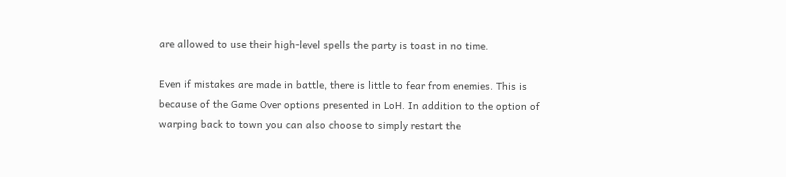are allowed to use their high-level spells the party is toast in no time.

Even if mistakes are made in battle, there is little to fear from enemies. This is because of the Game Over options presented in LoH. In addition to the option of warping back to town you can also choose to simply restart the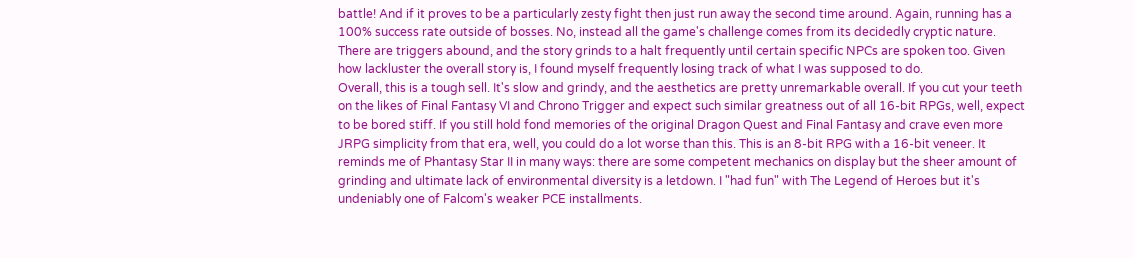battle! And if it proves to be a particularly zesty fight then just run away the second time around. Again, running has a 100% success rate outside of bosses. No, instead all the game's challenge comes from its decidedly cryptic nature. There are triggers abound, and the story grinds to a halt frequently until certain specific NPCs are spoken too. Given how lackluster the overall story is, I found myself frequently losing track of what I was supposed to do.
Overall, this is a tough sell. It's slow and grindy, and the aesthetics are pretty unremarkable overall. If you cut your teeth on the likes of Final Fantasy VI and Chrono Trigger and expect such similar greatness out of all 16-bit RPGs, well, expect to be bored stiff. If you still hold fond memories of the original Dragon Quest and Final Fantasy and crave even more JRPG simplicity from that era, well, you could do a lot worse than this. This is an 8-bit RPG with a 16-bit veneer. It reminds me of Phantasy Star II in many ways: there are some competent mechanics on display but the sheer amount of grinding and ultimate lack of environmental diversity is a letdown. I "had fun" with The Legend of Heroes but it's undeniably one of Falcom's weaker PCE installments.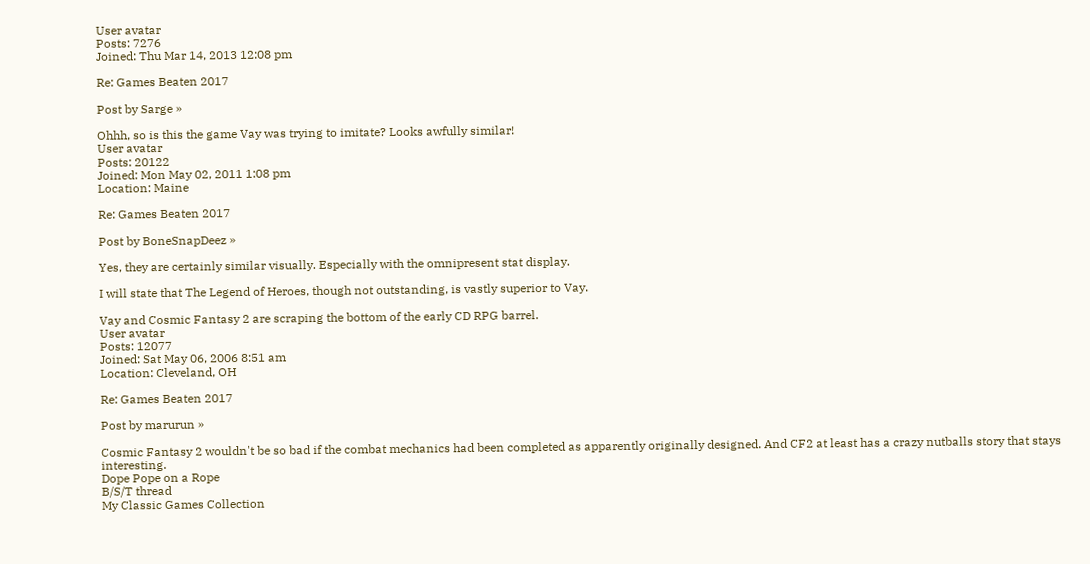User avatar
Posts: 7276
Joined: Thu Mar 14, 2013 12:08 pm

Re: Games Beaten 2017

Post by Sarge »

Ohhh, so is this the game Vay was trying to imitate? Looks awfully similar!
User avatar
Posts: 20122
Joined: Mon May 02, 2011 1:08 pm
Location: Maine

Re: Games Beaten 2017

Post by BoneSnapDeez »

Yes, they are certainly similar visually. Especially with the omnipresent stat display.

I will state that The Legend of Heroes, though not outstanding, is vastly superior to Vay.

Vay and Cosmic Fantasy 2 are scraping the bottom of the early CD RPG barrel.
User avatar
Posts: 12077
Joined: Sat May 06, 2006 8:51 am
Location: Cleveland, OH

Re: Games Beaten 2017

Post by marurun »

Cosmic Fantasy 2 wouldn't be so bad if the combat mechanics had been completed as apparently originally designed. And CF2 at least has a crazy nutballs story that stays interesting.
Dope Pope on a Rope
B/S/T thread
My Classic Games Collection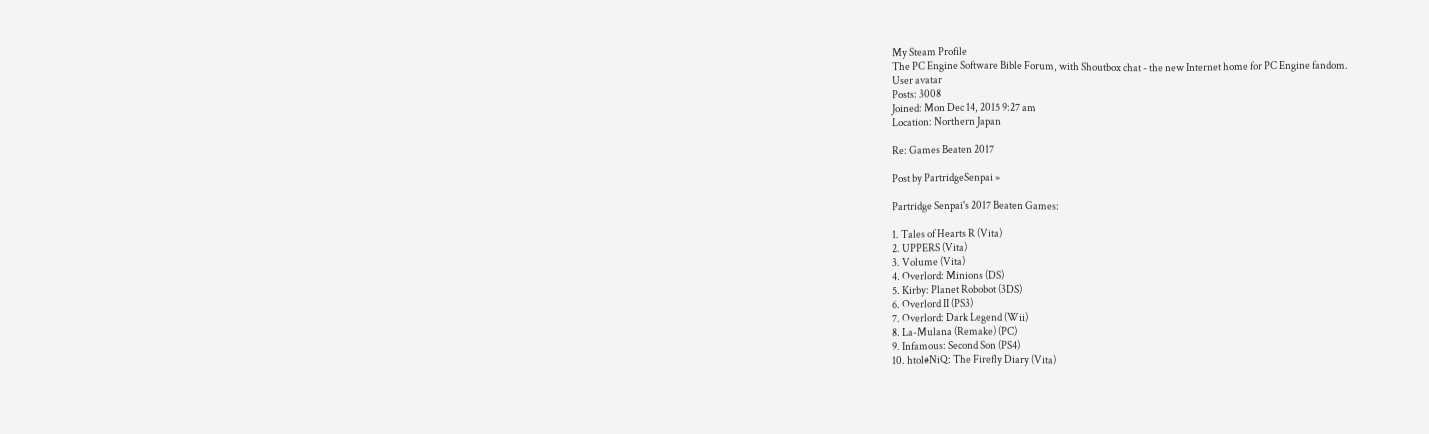My Steam Profile
The PC Engine Software Bible Forum, with Shoutbox chat - the new Internet home for PC Engine fandom.
User avatar
Posts: 3008
Joined: Mon Dec 14, 2015 9:27 am
Location: Northern Japan

Re: Games Beaten 2017

Post by PartridgeSenpai »

Partridge Senpai's 2017 Beaten Games:

1. Tales of Hearts R (Vita)
2. UPPERS (Vita)
3. Volume (Vita)
4. Overlord: Minions (DS)
5. Kirby: Planet Robobot (3DS)
6. Overlord II (PS3)
7. Overlord: Dark Legend (Wii)
8. La-Mulana (Remake) (PC)
9. Infamous: Second Son (PS4)
10. htol#NiQ: The Firefly Diary (Vita)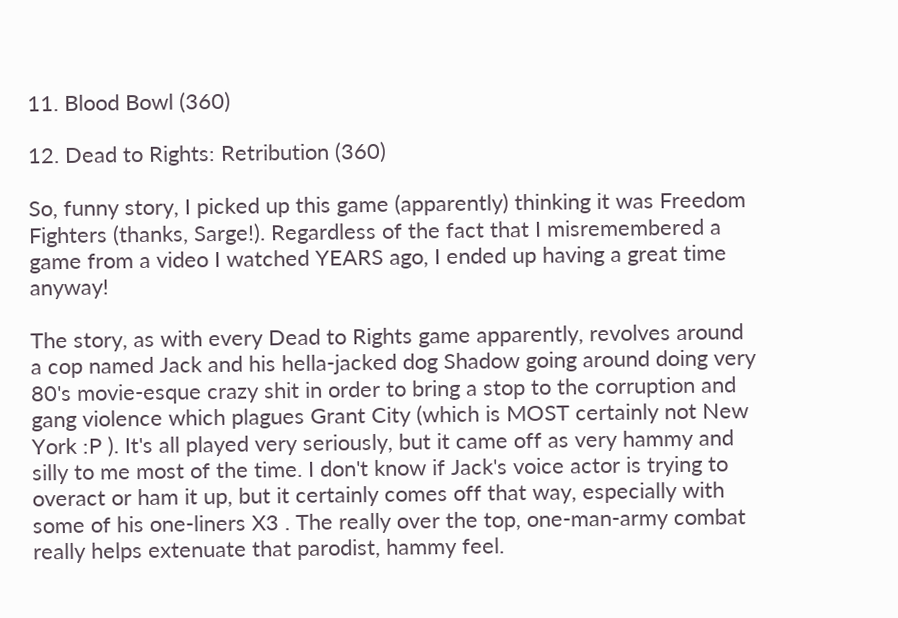11. Blood Bowl (360)

12. Dead to Rights: Retribution (360)

So, funny story, I picked up this game (apparently) thinking it was Freedom Fighters (thanks, Sarge!). Regardless of the fact that I misremembered a game from a video I watched YEARS ago, I ended up having a great time anyway!

The story, as with every Dead to Rights game apparently, revolves around a cop named Jack and his hella-jacked dog Shadow going around doing very 80's movie-esque crazy shit in order to bring a stop to the corruption and gang violence which plagues Grant City (which is MOST certainly not New York :P ). It's all played very seriously, but it came off as very hammy and silly to me most of the time. I don't know if Jack's voice actor is trying to overact or ham it up, but it certainly comes off that way, especially with some of his one-liners X3 . The really over the top, one-man-army combat really helps extenuate that parodist, hammy feel.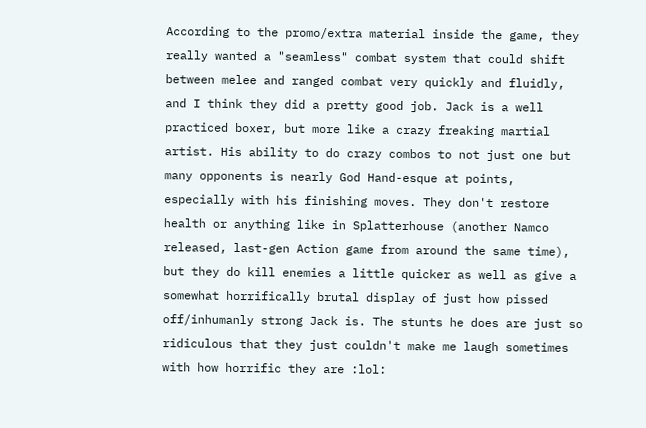According to the promo/extra material inside the game, they really wanted a "seamless" combat system that could shift between melee and ranged combat very quickly and fluidly, and I think they did a pretty good job. Jack is a well practiced boxer, but more like a crazy freaking martial artist. His ability to do crazy combos to not just one but many opponents is nearly God Hand-esque at points, especially with his finishing moves. They don't restore health or anything like in Splatterhouse (another Namco released, last-gen Action game from around the same time), but they do kill enemies a little quicker as well as give a somewhat horrifically brutal display of just how pissed off/inhumanly strong Jack is. The stunts he does are just so ridiculous that they just couldn't make me laugh sometimes with how horrific they are :lol: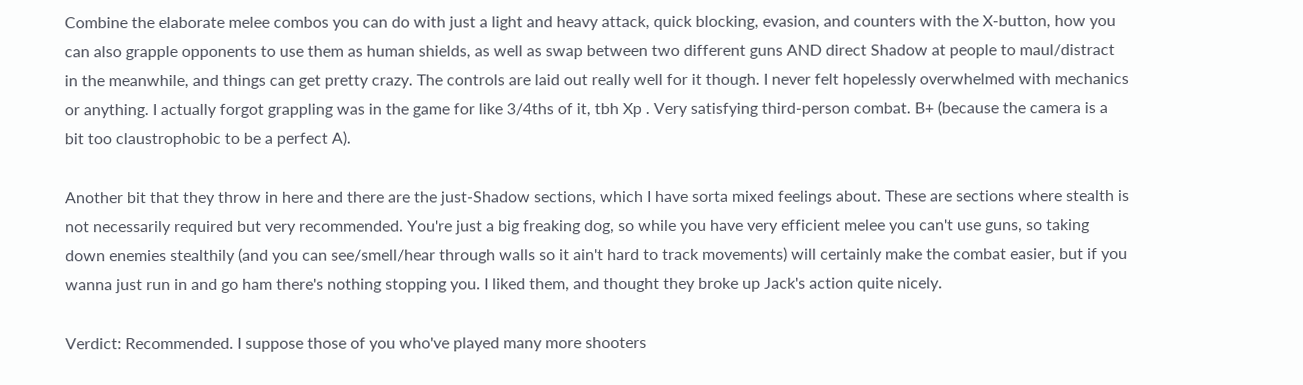Combine the elaborate melee combos you can do with just a light and heavy attack, quick blocking, evasion, and counters with the X-button, how you can also grapple opponents to use them as human shields, as well as swap between two different guns AND direct Shadow at people to maul/distract in the meanwhile, and things can get pretty crazy. The controls are laid out really well for it though. I never felt hopelessly overwhelmed with mechanics or anything. I actually forgot grappling was in the game for like 3/4ths of it, tbh Xp . Very satisfying third-person combat. B+ (because the camera is a bit too claustrophobic to be a perfect A).

Another bit that they throw in here and there are the just-Shadow sections, which I have sorta mixed feelings about. These are sections where stealth is not necessarily required but very recommended. You're just a big freaking dog, so while you have very efficient melee you can't use guns, so taking down enemies stealthily (and you can see/smell/hear through walls so it ain't hard to track movements) will certainly make the combat easier, but if you wanna just run in and go ham there's nothing stopping you. I liked them, and thought they broke up Jack's action quite nicely.

Verdict: Recommended. I suppose those of you who've played many more shooters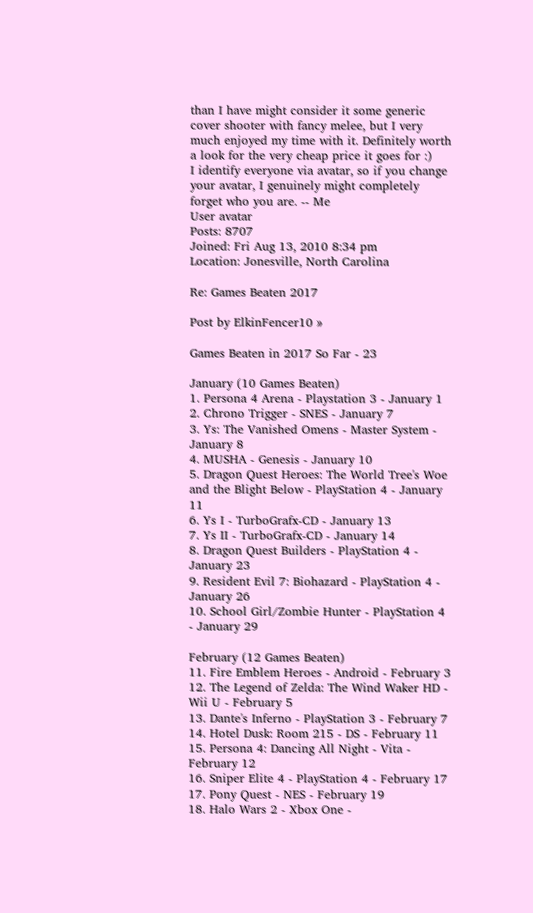than I have might consider it some generic cover shooter with fancy melee, but I very much enjoyed my time with it. Definitely worth a look for the very cheap price it goes for :)
I identify everyone via avatar, so if you change your avatar, I genuinely might completely forget who you are. -- Me
User avatar
Posts: 8707
Joined: Fri Aug 13, 2010 8:34 pm
Location: Jonesville, North Carolina

Re: Games Beaten 2017

Post by ElkinFencer10 »

Games Beaten in 2017 So Far - 23

January (10 Games Beaten)
1. Persona 4 Arena - Playstation 3 - January 1
2. Chrono Trigger - SNES - January 7
3. Ys: The Vanished Omens - Master System - January 8
4. MUSHA - Genesis - January 10
5. Dragon Quest Heroes: The World Tree's Woe and the Blight Below - PlayStation 4 - January 11
6. Ys I - TurboGrafx-CD - January 13
7. Ys II - TurboGrafx-CD - January 14
8. Dragon Quest Builders - PlayStation 4 - January 23
9. Resident Evil 7: Biohazard - PlayStation 4 - January 26
10. School Girl/Zombie Hunter - PlayStation 4 - January 29

February (12 Games Beaten)
11. Fire Emblem Heroes - Android - February 3
12. The Legend of Zelda: The Wind Waker HD - Wii U - February 5
13. Dante's Inferno - PlayStation 3 - February 7
14. Hotel Dusk: Room 215 - DS - February 11
15. Persona 4: Dancing All Night - Vita - February 12
16. Sniper Elite 4 - PlayStation 4 - February 17
17. Pony Quest - NES - February 19
18. Halo Wars 2 - Xbox One -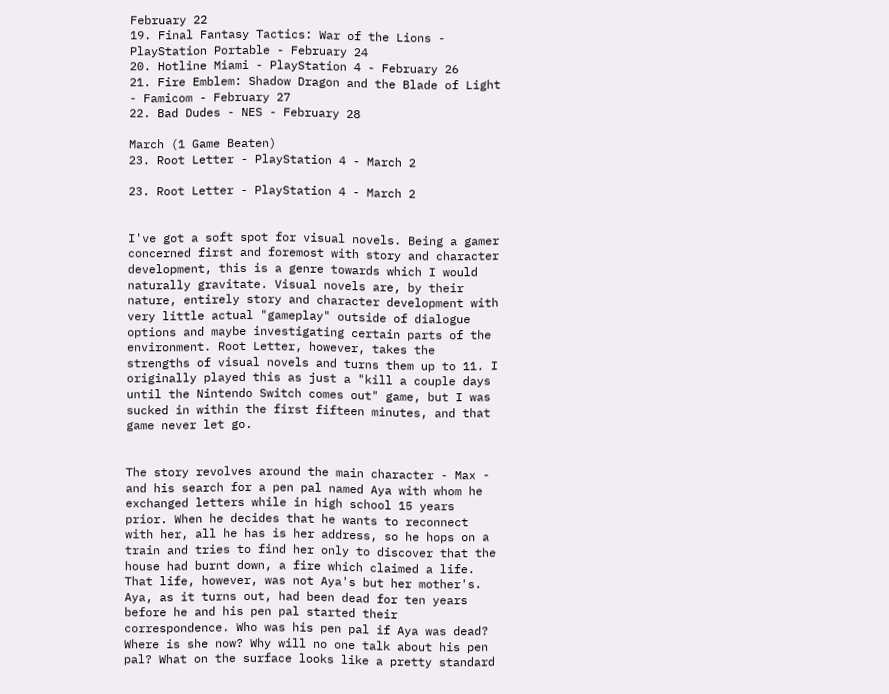February 22
19. Final Fantasy Tactics: War of the Lions - PlayStation Portable - February 24
20. Hotline Miami - PlayStation 4 - February 26
21. Fire Emblem: Shadow Dragon and the Blade of Light - Famicom - February 27
22. Bad Dudes - NES - February 28

March (1 Game Beaten)
23. Root Letter - PlayStation 4 - March 2

23. Root Letter - PlayStation 4 - March 2


I've got a soft spot for visual novels. Being a gamer concerned first and foremost with story and character development, this is a genre towards which I would naturally gravitate. Visual novels are, by their nature, entirely story and character development with very little actual "gameplay" outside of dialogue options and maybe investigating certain parts of the environment. Root Letter, however, takes the strengths of visual novels and turns them up to 11. I originally played this as just a "kill a couple days until the Nintendo Switch comes out" game, but I was sucked in within the first fifteen minutes, and that game never let go.


The story revolves around the main character - Max - and his search for a pen pal named Aya with whom he exchanged letters while in high school 15 years prior. When he decides that he wants to reconnect with her, all he has is her address, so he hops on a train and tries to find her only to discover that the house had burnt down, a fire which claimed a life. That life, however, was not Aya's but her mother's. Aya, as it turns out, had been dead for ten years before he and his pen pal started their correspondence. Who was his pen pal if Aya was dead? Where is she now? Why will no one talk about his pen pal? What on the surface looks like a pretty standard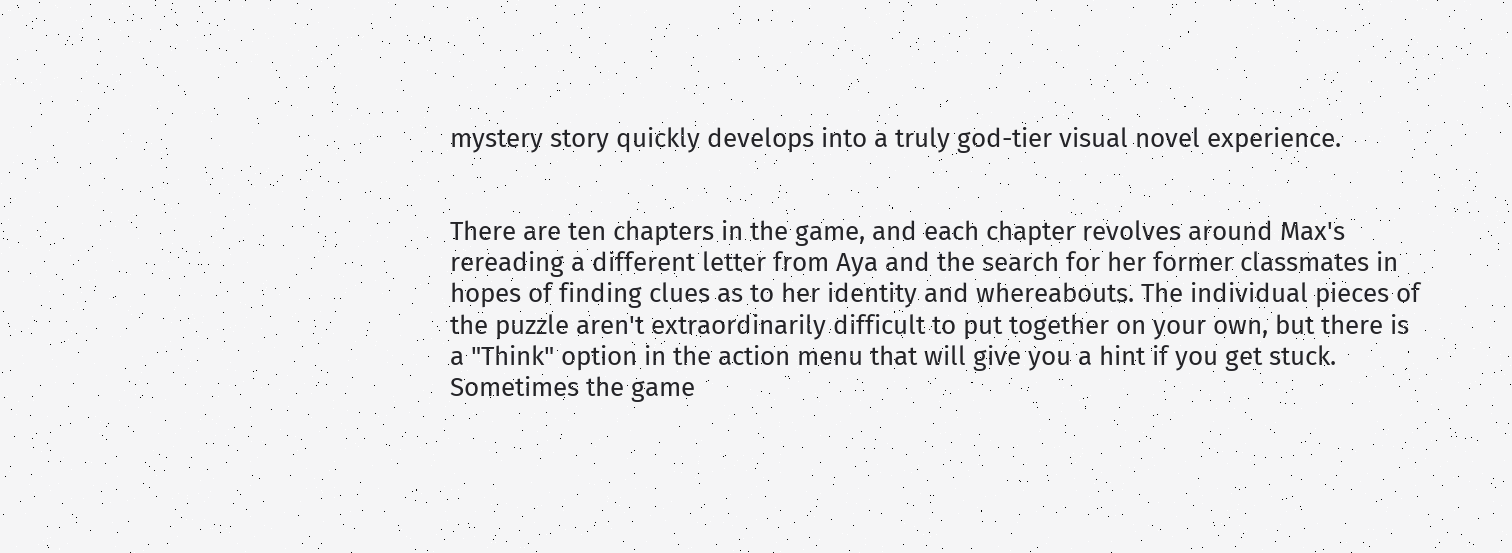mystery story quickly develops into a truly god-tier visual novel experience.


There are ten chapters in the game, and each chapter revolves around Max's rereading a different letter from Aya and the search for her former classmates in hopes of finding clues as to her identity and whereabouts. The individual pieces of the puzzle aren't extraordinarily difficult to put together on your own, but there is a "Think" option in the action menu that will give you a hint if you get stuck. Sometimes the game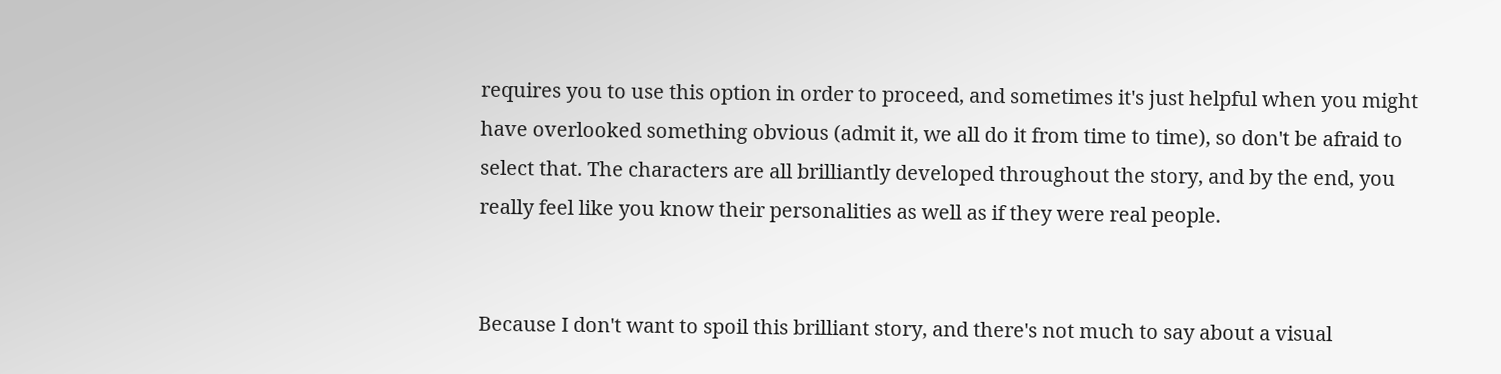requires you to use this option in order to proceed, and sometimes it's just helpful when you might have overlooked something obvious (admit it, we all do it from time to time), so don't be afraid to select that. The characters are all brilliantly developed throughout the story, and by the end, you really feel like you know their personalities as well as if they were real people.


Because I don't want to spoil this brilliant story, and there's not much to say about a visual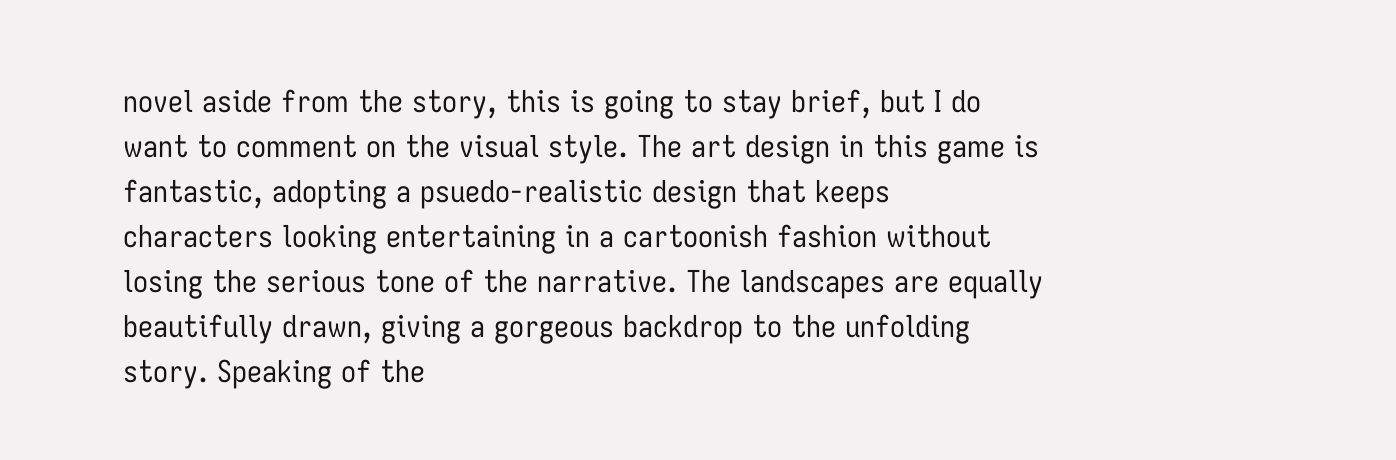novel aside from the story, this is going to stay brief, but I do want to comment on the visual style. The art design in this game is fantastic, adopting a psuedo-realistic design that keeps characters looking entertaining in a cartoonish fashion without losing the serious tone of the narrative. The landscapes are equally beautifully drawn, giving a gorgeous backdrop to the unfolding story. Speaking of the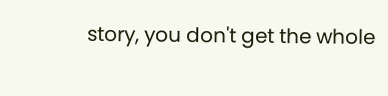story, you don't get the whole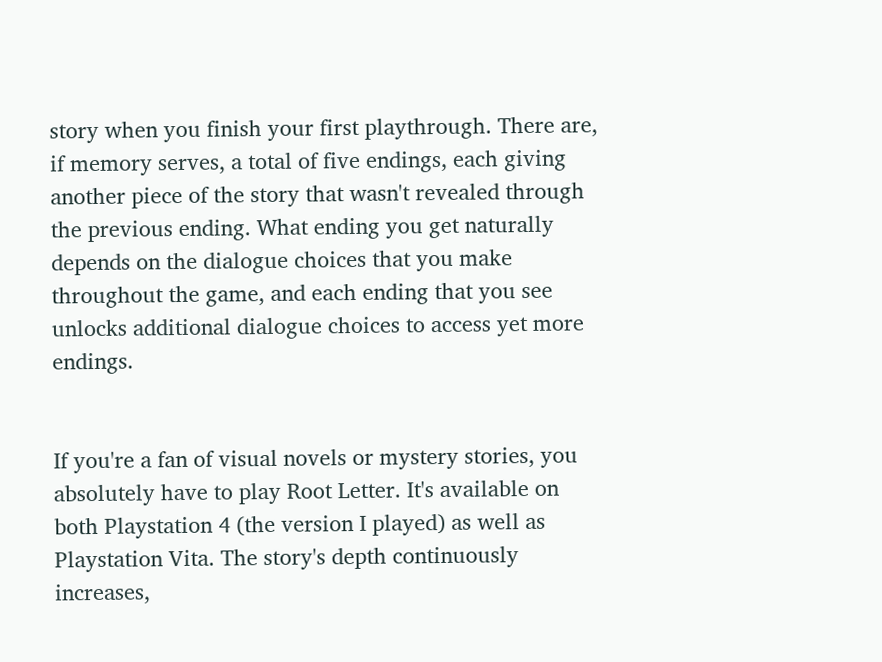story when you finish your first playthrough. There are, if memory serves, a total of five endings, each giving another piece of the story that wasn't revealed through the previous ending. What ending you get naturally depends on the dialogue choices that you make throughout the game, and each ending that you see unlocks additional dialogue choices to access yet more endings.


If you're a fan of visual novels or mystery stories, you absolutely have to play Root Letter. It's available on both Playstation 4 (the version I played) as well as Playstation Vita. The story's depth continuously increases,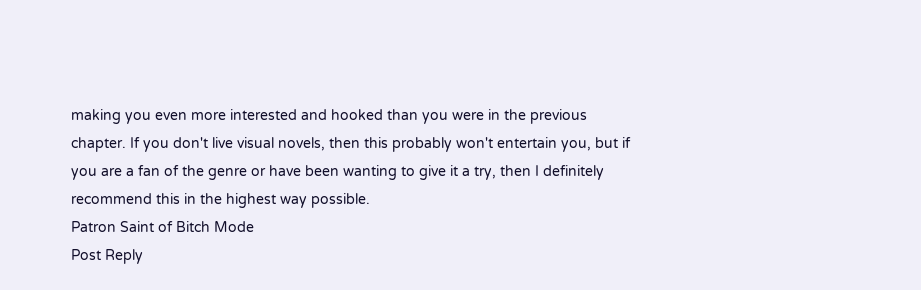making you even more interested and hooked than you were in the previous chapter. If you don't live visual novels, then this probably won't entertain you, but if you are a fan of the genre or have been wanting to give it a try, then I definitely recommend this in the highest way possible.
Patron Saint of Bitch Mode
Post Reply